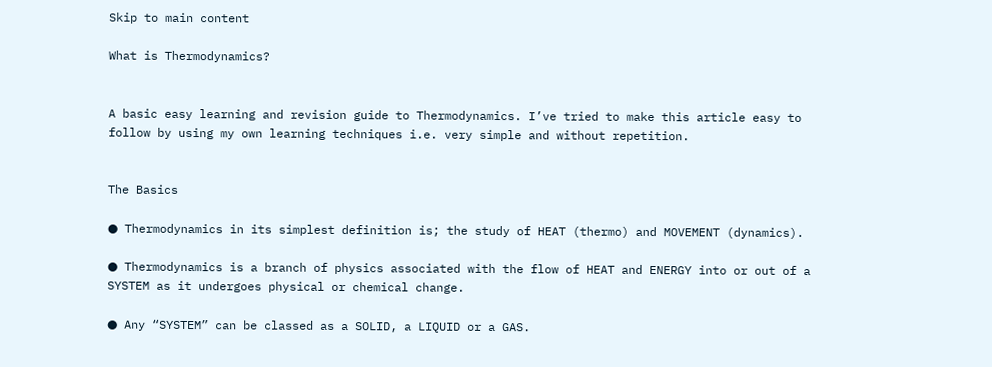Skip to main content

What is Thermodynamics?


A basic easy learning and revision guide to Thermodynamics. I’ve tried to make this article easy to follow by using my own learning techniques i.e. very simple and without repetition.


The Basics

● Thermodynamics in its simplest definition is; the study of HEAT (thermo) and MOVEMENT (dynamics).

● Thermodynamics is a branch of physics associated with the flow of HEAT and ENERGY into or out of a SYSTEM as it undergoes physical or chemical change.

● Any “SYSTEM” can be classed as a SOLID, a LIQUID or a GAS.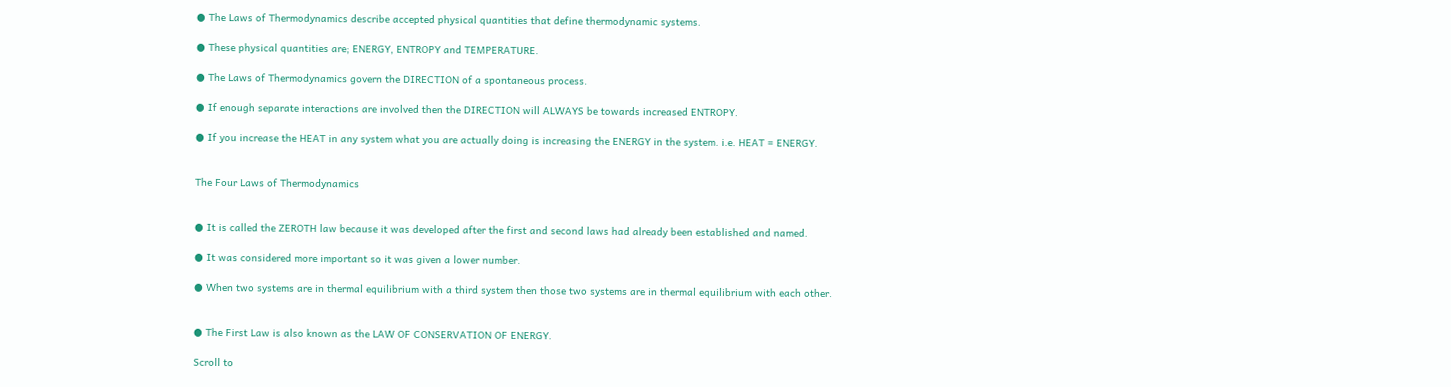● The Laws of Thermodynamics describe accepted physical quantities that define thermodynamic systems.

● These physical quantities are; ENERGY, ENTROPY and TEMPERATURE.

● The Laws of Thermodynamics govern the DIRECTION of a spontaneous process.

● If enough separate interactions are involved then the DIRECTION will ALWAYS be towards increased ENTROPY.

● If you increase the HEAT in any system what you are actually doing is increasing the ENERGY in the system. i.e. HEAT = ENERGY.


The Four Laws of Thermodynamics


● It is called the ZEROTH law because it was developed after the first and second laws had already been established and named.

● It was considered more important so it was given a lower number.

● When two systems are in thermal equilibrium with a third system then those two systems are in thermal equilibrium with each other.


● The First Law is also known as the LAW OF CONSERVATION OF ENERGY.

Scroll to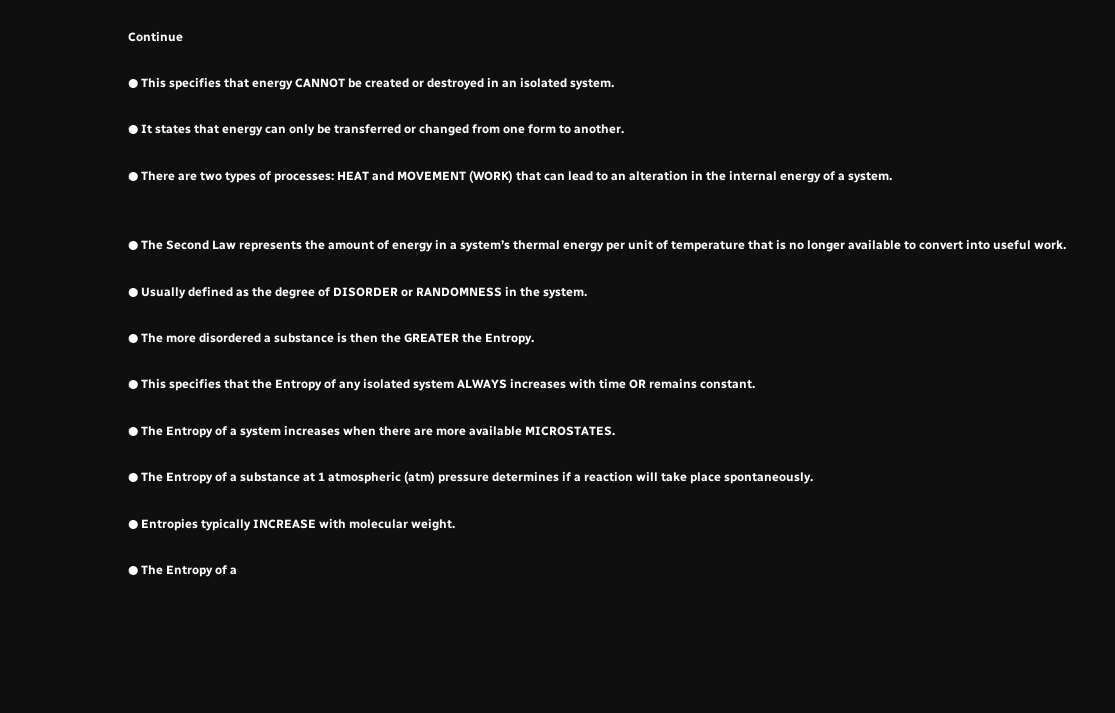Continue

● This specifies that energy CANNOT be created or destroyed in an isolated system.

● It states that energy can only be transferred or changed from one form to another.

● There are two types of processes: HEAT and MOVEMENT (WORK) that can lead to an alteration in the internal energy of a system.


● The Second Law represents the amount of energy in a system’s thermal energy per unit of temperature that is no longer available to convert into useful work.

● Usually defined as the degree of DISORDER or RANDOMNESS in the system.

● The more disordered a substance is then the GREATER the Entropy.

● This specifies that the Entropy of any isolated system ALWAYS increases with time OR remains constant.

● The Entropy of a system increases when there are more available MICROSTATES.

● The Entropy of a substance at 1 atmospheric (atm) pressure determines if a reaction will take place spontaneously.

● Entropies typically INCREASE with molecular weight.

● The Entropy of a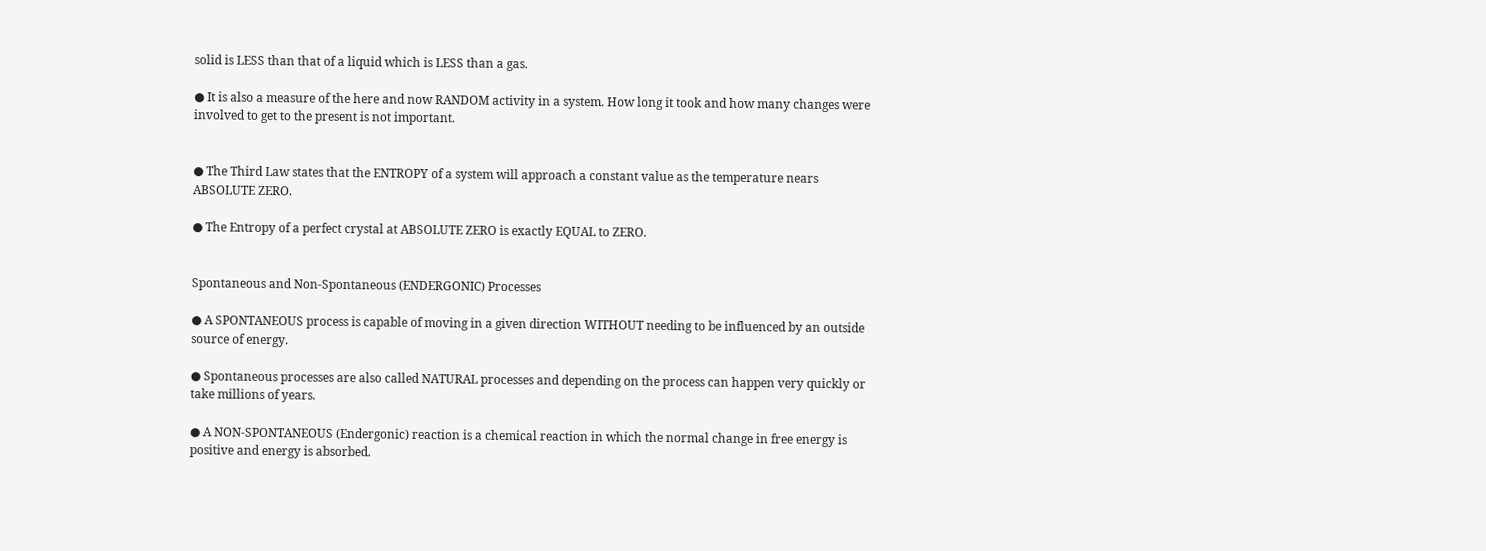solid is LESS than that of a liquid which is LESS than a gas.

● It is also a measure of the here and now RANDOM activity in a system. How long it took and how many changes were involved to get to the present is not important.


● The Third Law states that the ENTROPY of a system will approach a constant value as the temperature nears ABSOLUTE ZERO.

● The Entropy of a perfect crystal at ABSOLUTE ZERO is exactly EQUAL to ZERO.


Spontaneous and Non-Spontaneous (ENDERGONIC) Processes

● A SPONTANEOUS process is capable of moving in a given direction WITHOUT needing to be influenced by an outside source of energy.

● Spontaneous processes are also called NATURAL processes and depending on the process can happen very quickly or take millions of years.

● A NON-SPONTANEOUS (Endergonic) reaction is a chemical reaction in which the normal change in free energy is positive and energy is absorbed.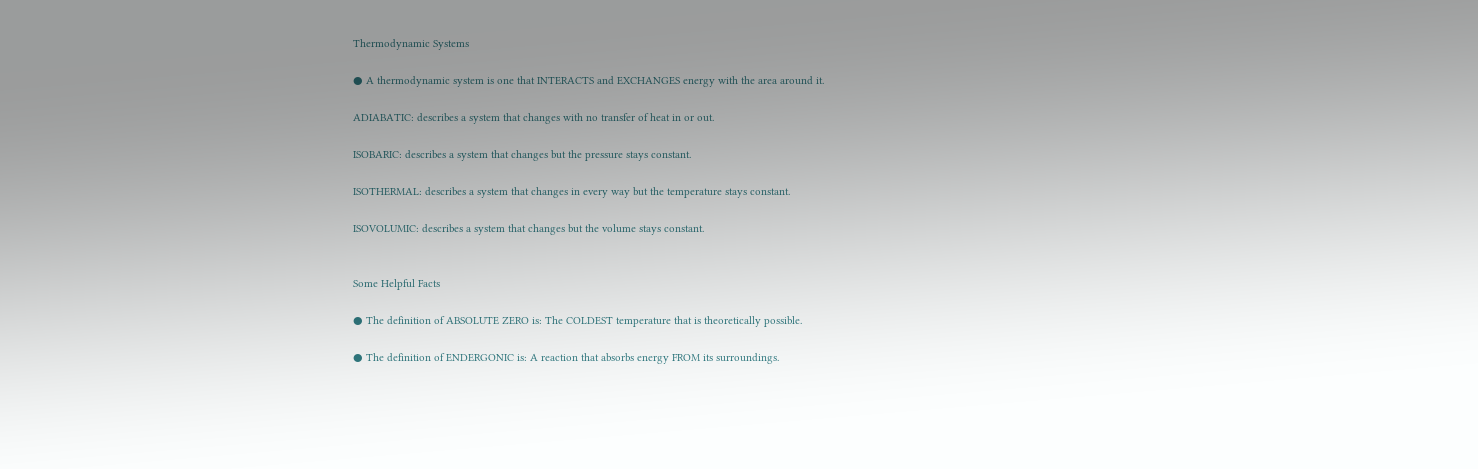Thermodynamic Systems

● A thermodynamic system is one that INTERACTS and EXCHANGES energy with the area around it.

ADIABATIC: describes a system that changes with no transfer of heat in or out.

ISOBARIC: describes a system that changes but the pressure stays constant.

ISOTHERMAL: describes a system that changes in every way but the temperature stays constant.

ISOVOLUMIC: describes a system that changes but the volume stays constant.


Some Helpful Facts

● The definition of ABSOLUTE ZERO is: The COLDEST temperature that is theoretically possible.

● The definition of ENDERGONIC is: A reaction that absorbs energy FROM its surroundings.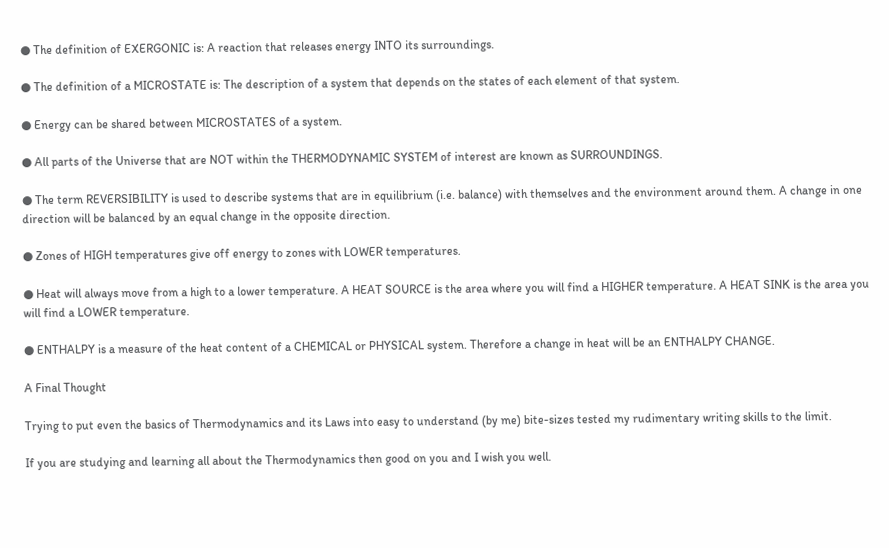● The definition of EXERGONIC is: A reaction that releases energy INTO its surroundings.

● The definition of a MICROSTATE is: The description of a system that depends on the states of each element of that system.

● Energy can be shared between MICROSTATES of a system.

● All parts of the Universe that are NOT within the THERMODYNAMIC SYSTEM of interest are known as SURROUNDINGS.

● The term REVERSIBILITY is used to describe systems that are in equilibrium (i.e. balance) with themselves and the environment around them. A change in one direction will be balanced by an equal change in the opposite direction.

● Zones of HIGH temperatures give off energy to zones with LOWER temperatures.

● Heat will always move from a high to a lower temperature. A HEAT SOURCE is the area where you will find a HIGHER temperature. A HEAT SINK is the area you will find a LOWER temperature.

● ENTHALPY is a measure of the heat content of a CHEMICAL or PHYSICAL system. Therefore a change in heat will be an ENTHALPY CHANGE.

A Final Thought

Trying to put even the basics of Thermodynamics and its Laws into easy to understand (by me) bite-sizes tested my rudimentary writing skills to the limit.

If you are studying and learning all about the Thermodynamics then good on you and I wish you well.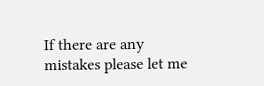If there are any mistakes please let me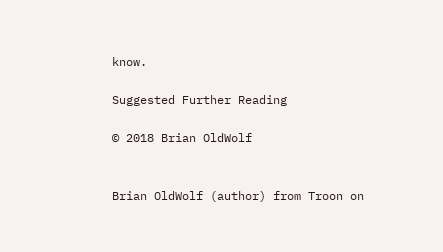know.

Suggested Further Reading

© 2018 Brian OldWolf


Brian OldWolf (author) from Troon on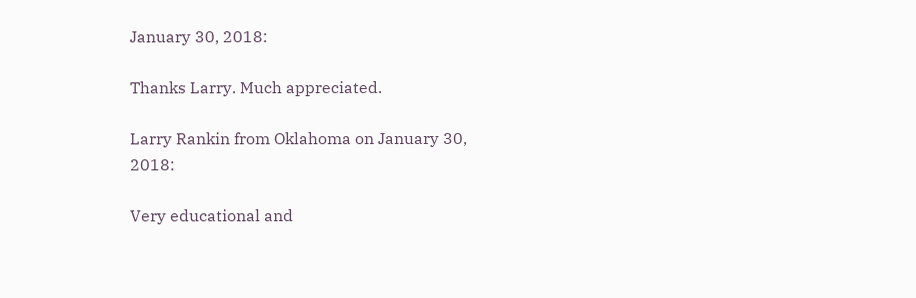January 30, 2018:

Thanks Larry. Much appreciated.

Larry Rankin from Oklahoma on January 30, 2018:

Very educational and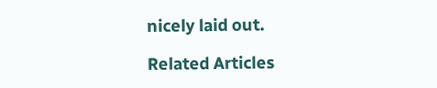nicely laid out.

Related Articles